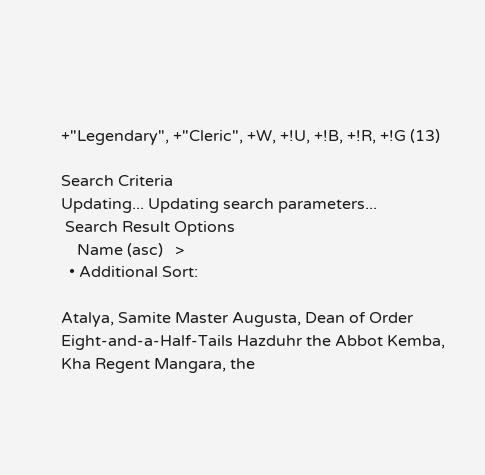+"Legendary", +"Cleric", +W, +!U, +!B, +!R, +!G (13)

Search Criteria
Updating... Updating search parameters...
 Search Result Options
    Name (asc)   >
  • Additional Sort:

Atalya, Samite Master Augusta, Dean of Order Eight-and-a-Half-Tails Hazduhr the Abbot Kemba, Kha Regent Mangara, the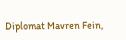Diplomat Mavren Fein,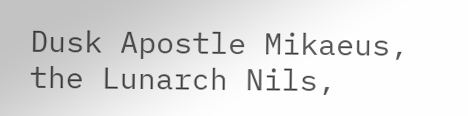Dusk Apostle Mikaeus, the Lunarch Nils,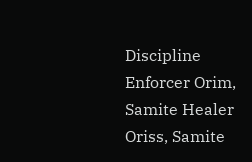Discipline Enforcer Orim, Samite Healer Oriss, Samite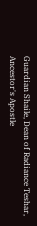Guardian Shaile, Dean of Radiance Teshar, Ancestor's Apostle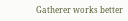Gatherer works better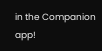in the Companion app!